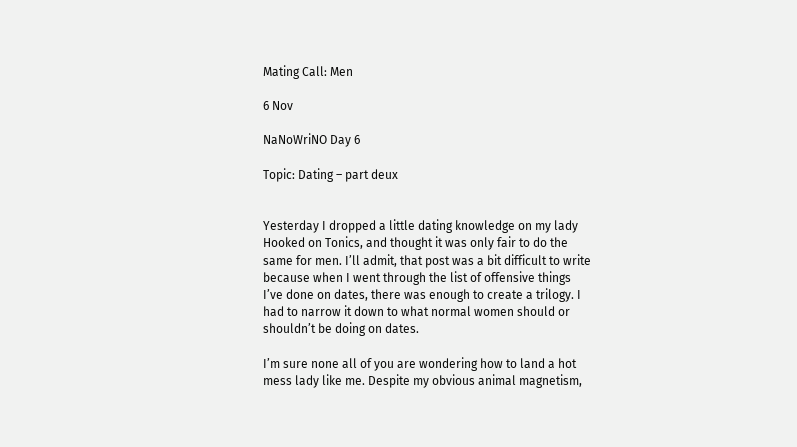Mating Call: Men

6 Nov

NaNoWriNO Day 6

Topic: Dating – part deux


Yesterday I dropped a little dating knowledge on my lady Hooked on Tonics, and thought it was only fair to do the same for men. I’ll admit, that post was a bit difficult to write because when I went through the list of offensive things I’ve done on dates, there was enough to create a trilogy. I had to narrow it down to what normal women should or shouldn’t be doing on dates.

I’m sure none all of you are wondering how to land a hot mess lady like me. Despite my obvious animal magnetism,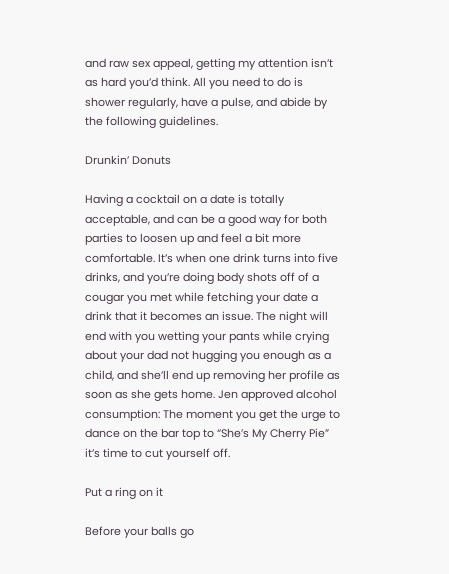and raw sex appeal, getting my attention isn’t as hard you’d think. All you need to do is shower regularly, have a pulse, and abide by the following guidelines.

Drunkin’ Donuts

Having a cocktail on a date is totally acceptable, and can be a good way for both parties to loosen up and feel a bit more comfortable. It’s when one drink turns into five drinks, and you’re doing body shots off of a cougar you met while fetching your date a drink that it becomes an issue. The night will end with you wetting your pants while crying about your dad not hugging you enough as a child, and she’ll end up removing her profile as soon as she gets home. Jen approved alcohol consumption: The moment you get the urge to dance on the bar top to “She’s My Cherry Pie” it’s time to cut yourself off.

Put a ring on it

Before your balls go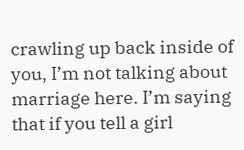crawling up back inside of you, I’m not talking about marriage here. I’m saying that if you tell a girl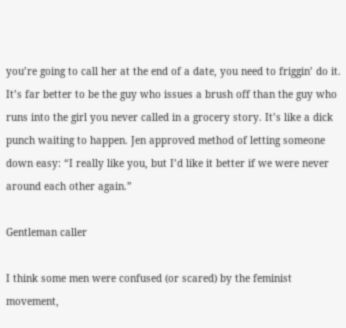you’re going to call her at the end of a date, you need to friggin’ do it. It’s far better to be the guy who issues a brush off than the guy who runs into the girl you never called in a grocery story. It’s like a dick punch waiting to happen. Jen approved method of letting someone down easy: “I really like you, but I’d like it better if we were never around each other again.”

Gentleman caller

I think some men were confused (or scared) by the feminist movement,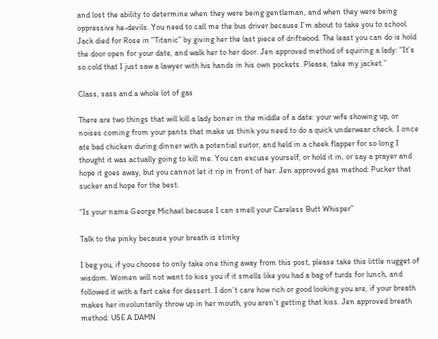and lost the ability to determine when they were being gentleman, and when they were being oppressive he-devils. You need to call me the bus driver because I’m about to take you to school. Jack died for Rose in “Titanic” by giving her the last piece of driftwood. The least you can do is hold the door open for your date, and walk her to her door. Jen approved method of squiring a lady: “It’s so cold that I just saw a lawyer with his hands in his own pockets. Please, take my jacket.”

Class, sass and a whole lot of gas

There are two things that will kill a lady boner in the middle of a date: your wife showing up, or noises coming from your pants that make us think you need to do a quick underwear check. I once ate bad chicken during dinner with a potential suitor, and held in a cheek flapper for so long I thought it was actually going to kill me. You can excuse yourself, or hold it in, or say a prayer and hope it goes away, but you cannot let it rip in front of her. Jen approved gas method: Pucker that sucker and hope for the best.

“Is your name George Michael because I can smell your Careless Butt Whisper”

Talk to the pinky because your breath is stinky

I beg you, if you choose to only take one thing away from this post, please take this little nugget of wisdom. Women will not want to kiss you if it smells like you had a bag of turds for lunch, and followed it with a fart cake for dessert. I don’t care how rich or good looking you are, if your breath makes her involuntarily throw up in her mouth, you aren’t getting that kiss. Jen approved breath method: USE A DAMN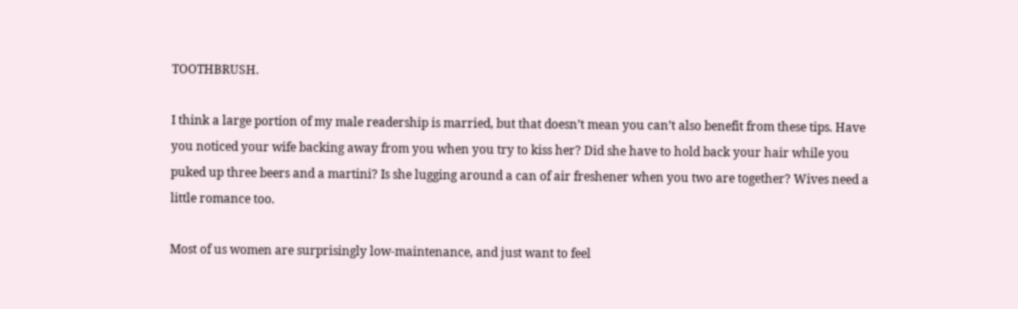TOOTHBRUSH.

I think a large portion of my male readership is married, but that doesn’t mean you can’t also benefit from these tips. Have you noticed your wife backing away from you when you try to kiss her? Did she have to hold back your hair while you puked up three beers and a martini? Is she lugging around a can of air freshener when you two are together? Wives need a little romance too.

Most of us women are surprisingly low-maintenance, and just want to feel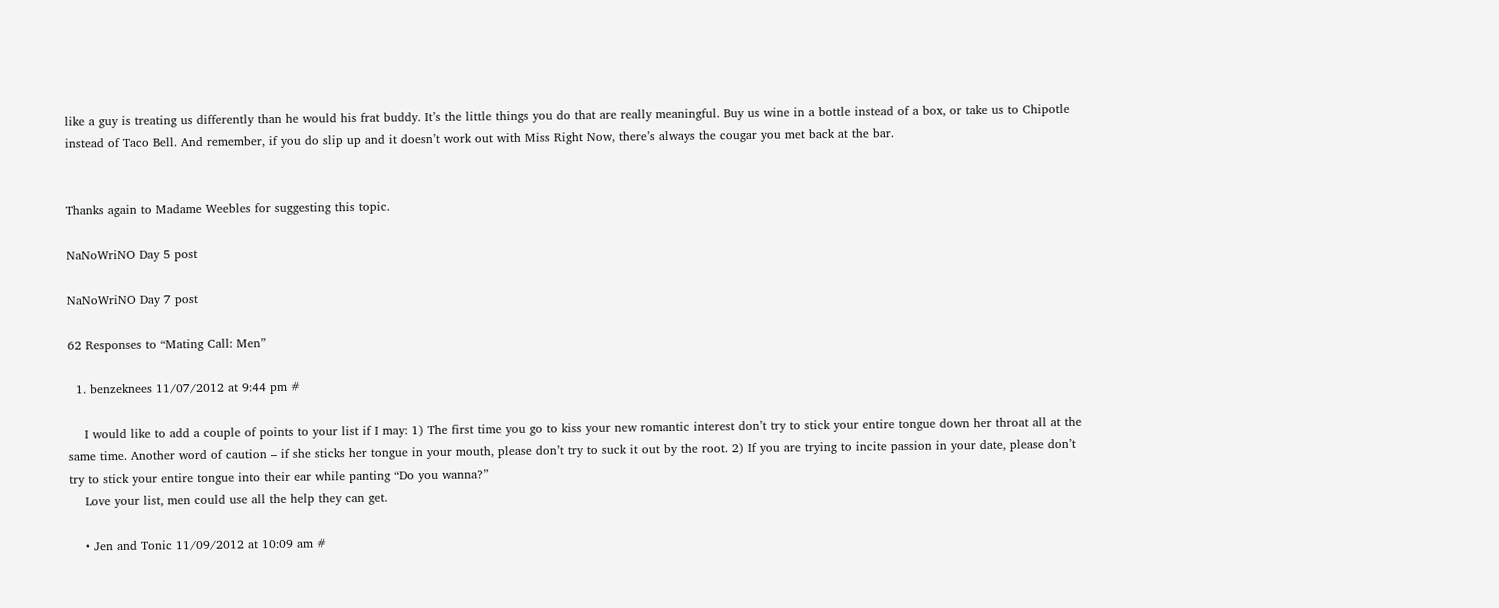like a guy is treating us differently than he would his frat buddy. It’s the little things you do that are really meaningful. Buy us wine in a bottle instead of a box, or take us to Chipotle instead of Taco Bell. And remember, if you do slip up and it doesn’t work out with Miss Right Now, there’s always the cougar you met back at the bar.


Thanks again to Madame Weebles for suggesting this topic.

NaNoWriNO Day 5 post

NaNoWriNO Day 7 post

62 Responses to “Mating Call: Men”

  1. benzeknees 11/07/2012 at 9:44 pm #

    I would like to add a couple of points to your list if I may: 1) The first time you go to kiss your new romantic interest don’t try to stick your entire tongue down her throat all at the same time. Another word of caution – if she sticks her tongue in your mouth, please don’t try to suck it out by the root. 2) If you are trying to incite passion in your date, please don’t try to stick your entire tongue into their ear while panting “Do you wanna?”
    Love your list, men could use all the help they can get.

    • Jen and Tonic 11/09/2012 at 10:09 am #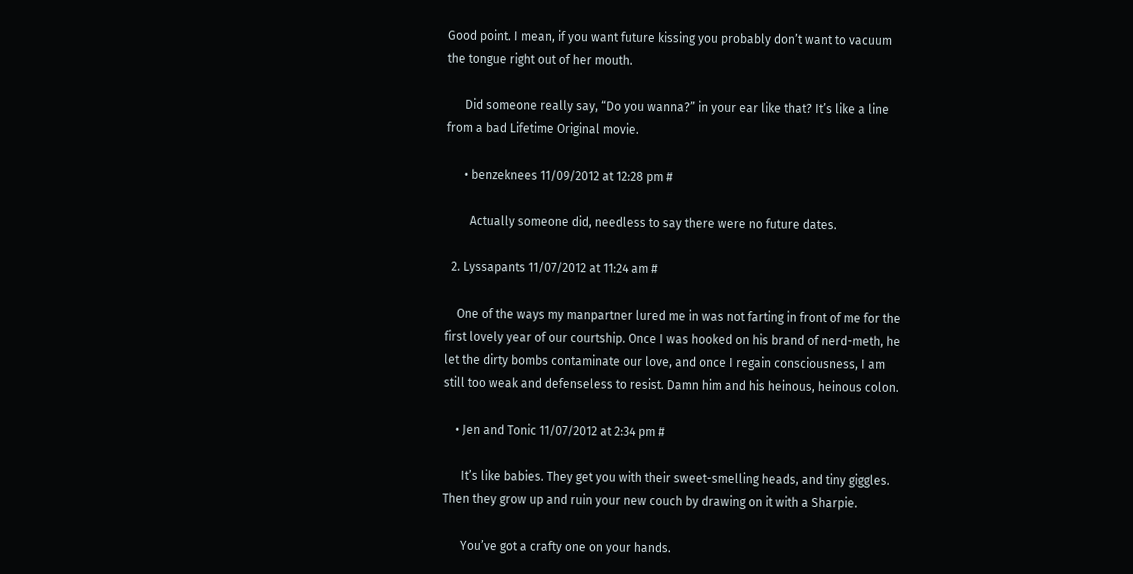Good point. I mean, if you want future kissing you probably don’t want to vacuum the tongue right out of her mouth.

      Did someone really say, “Do you wanna?” in your ear like that? It’s like a line from a bad Lifetime Original movie.

      • benzeknees 11/09/2012 at 12:28 pm #

        Actually someone did, needless to say there were no future dates.

  2. Lyssapants 11/07/2012 at 11:24 am #

    One of the ways my manpartner lured me in was not farting in front of me for the first lovely year of our courtship. Once I was hooked on his brand of nerd-meth, he let the dirty bombs contaminate our love, and once I regain consciousness, I am still too weak and defenseless to resist. Damn him and his heinous, heinous colon.

    • Jen and Tonic 11/07/2012 at 2:34 pm #

      It’s like babies. They get you with their sweet-smelling heads, and tiny giggles. Then they grow up and ruin your new couch by drawing on it with a Sharpie.

      You’ve got a crafty one on your hands.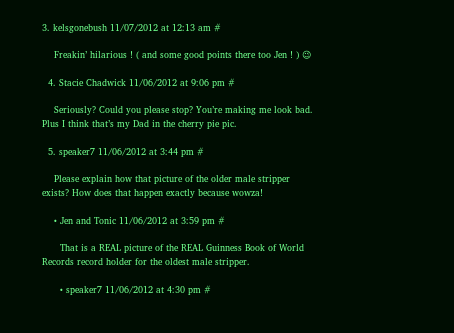3. kelsgonebush 11/07/2012 at 12:13 am #

    Freakin’ hilarious ! ( and some good points there too Jen ! ) 😉

  4. Stacie Chadwick 11/06/2012 at 9:06 pm #

    Seriously? Could you please stop? You’re making me look bad. Plus I think that’s my Dad in the cherry pie pic.

  5. speaker7 11/06/2012 at 3:44 pm #

    Please explain how that picture of the older male stripper exists? How does that happen exactly because wowza!

    • Jen and Tonic 11/06/2012 at 3:59 pm #

      That is a REAL picture of the REAL Guinness Book of World Records record holder for the oldest male stripper.

      • speaker7 11/06/2012 at 4:30 pm #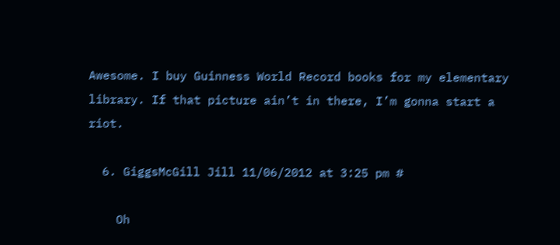Awesome. I buy Guinness World Record books for my elementary library. If that picture ain’t in there, I’m gonna start a riot.

  6. GiggsMcGill Jill 11/06/2012 at 3:25 pm #

    Oh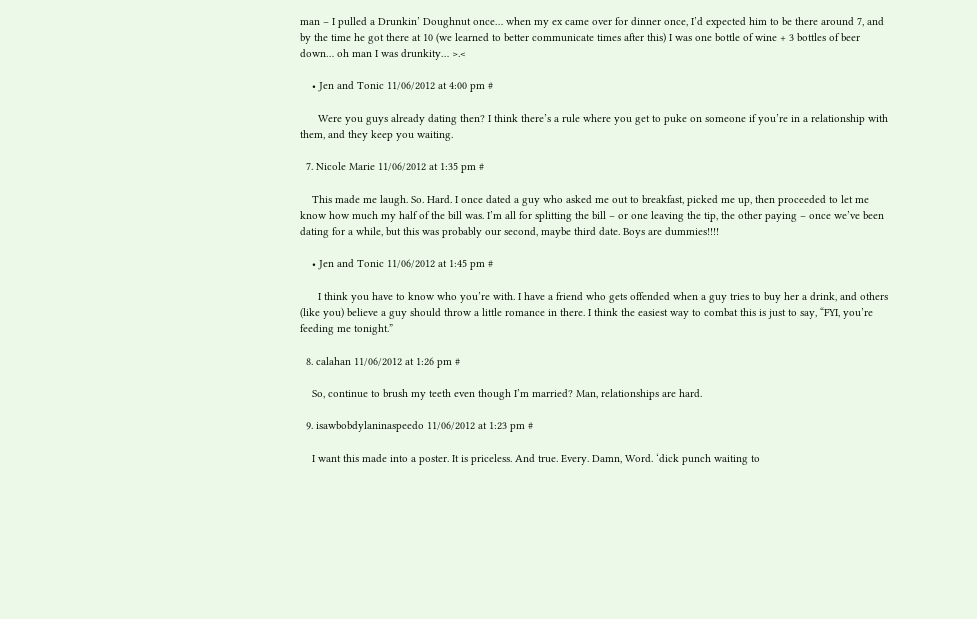man – I pulled a Drunkin’ Doughnut once… when my ex came over for dinner once, I’d expected him to be there around 7, and by the time he got there at 10 (we learned to better communicate times after this) I was one bottle of wine + 3 bottles of beer down… oh man I was drunkity… >.<

    • Jen and Tonic 11/06/2012 at 4:00 pm #

      Were you guys already dating then? I think there’s a rule where you get to puke on someone if you’re in a relationship with them, and they keep you waiting.

  7. Nicole Marie 11/06/2012 at 1:35 pm #

    This made me laugh. So. Hard. I once dated a guy who asked me out to breakfast, picked me up, then proceeded to let me know how much my half of the bill was. I’m all for splitting the bill – or one leaving the tip, the other paying – once we’ve been dating for a while, but this was probably our second, maybe third date. Boys are dummies!!!!

    • Jen and Tonic 11/06/2012 at 1:45 pm #

      I think you have to know who you’re with. I have a friend who gets offended when a guy tries to buy her a drink, and others (like you) believe a guy should throw a little romance in there. I think the easiest way to combat this is just to say, “FYI, you’re feeding me tonight.”

  8. calahan 11/06/2012 at 1:26 pm #

    So, continue to brush my teeth even though I’m married? Man, relationships are hard.

  9. isawbobdylaninaspeedo 11/06/2012 at 1:23 pm #

    I want this made into a poster. It is priceless. And true. Every. Damn, Word. ‘dick punch waiting to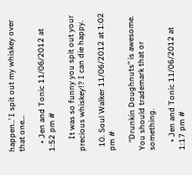happen..’ I spit out my whiskey over that one…

    • Jen and Tonic 11/06/2012 at 1:52 pm #

      It was so funny you spit out your precious whiskey!? I can die happy.

  10. Soul Walker 11/06/2012 at 1:02 pm #

    “Drunkin Doughnuts” is awesome. You should trademark that or something.

    • Jen and Tonic 11/06/2012 at 1:17 pm #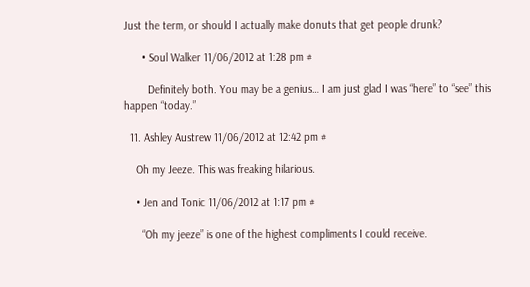Just the term, or should I actually make donuts that get people drunk?

      • Soul Walker 11/06/2012 at 1:28 pm #

        Definitely both. You may be a genius… I am just glad I was “here” to “see” this happen “today.”

  11. Ashley Austrew 11/06/2012 at 12:42 pm #

    Oh my Jeeze. This was freaking hilarious.

    • Jen and Tonic 11/06/2012 at 1:17 pm #

      “Oh my jeeze” is one of the highest compliments I could receive.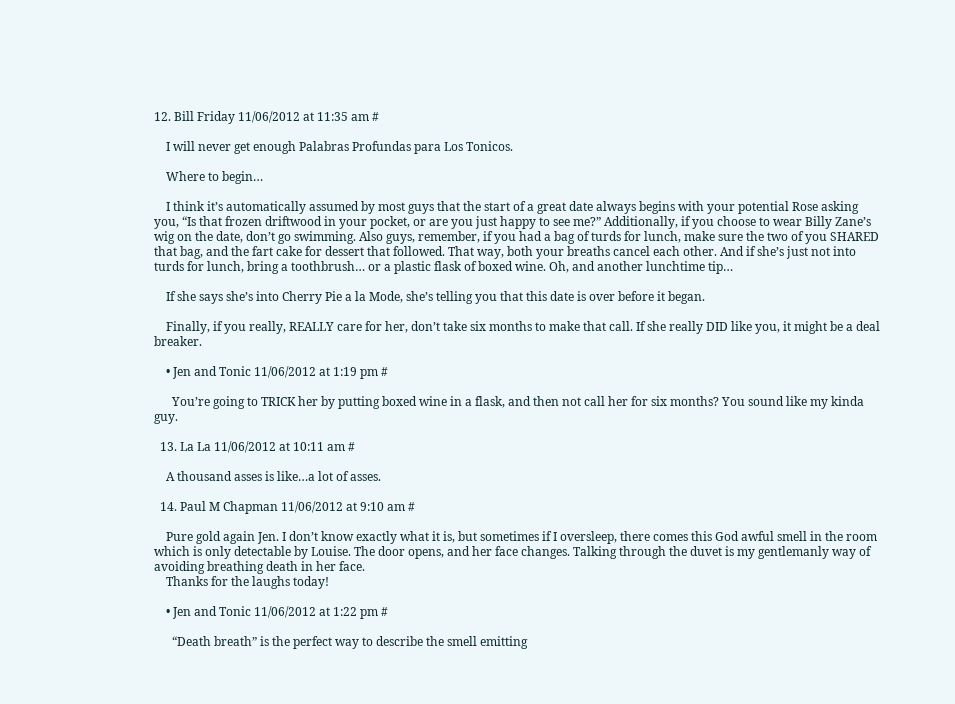12. Bill Friday 11/06/2012 at 11:35 am #

    I will never get enough Palabras Profundas para Los Tonicos.

    Where to begin…

    I think it’s automatically assumed by most guys that the start of a great date always begins with your potential Rose asking you, “Is that frozen driftwood in your pocket, or are you just happy to see me?” Additionally, if you choose to wear Billy Zane’s wig on the date, don’t go swimming. Also guys, remember, if you had a bag of turds for lunch, make sure the two of you SHARED that bag, and the fart cake for dessert that followed. That way, both your breaths cancel each other. And if she’s just not into turds for lunch, bring a toothbrush… or a plastic flask of boxed wine. Oh, and another lunchtime tip…

    If she says she’s into Cherry Pie a la Mode, she’s telling you that this date is over before it began.

    Finally, if you really, REALLY care for her, don’t take six months to make that call. If she really DID like you, it might be a deal breaker.

    • Jen and Tonic 11/06/2012 at 1:19 pm #

      You’re going to TRICK her by putting boxed wine in a flask, and then not call her for six months? You sound like my kinda guy.

  13. La La 11/06/2012 at 10:11 am #

    A thousand asses is like…a lot of asses.

  14. Paul M Chapman 11/06/2012 at 9:10 am #

    Pure gold again Jen. I don’t know exactly what it is, but sometimes if I oversleep, there comes this God awful smell in the room which is only detectable by Louise. The door opens, and her face changes. Talking through the duvet is my gentlemanly way of avoiding breathing death in her face.
    Thanks for the laughs today!

    • Jen and Tonic 11/06/2012 at 1:22 pm #

      “Death breath” is the perfect way to describe the smell emitting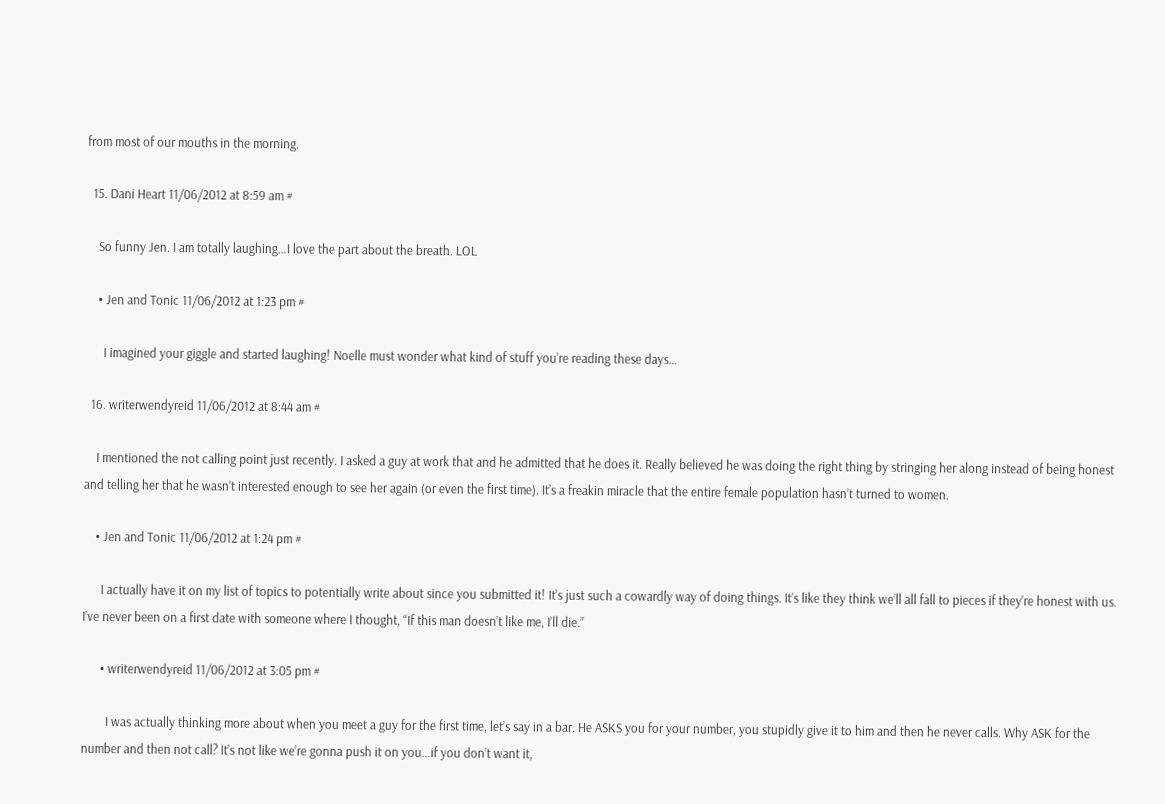from most of our mouths in the morning.

  15. Dani Heart 11/06/2012 at 8:59 am #

    So funny Jen. I am totally laughing…I love the part about the breath. LOL

    • Jen and Tonic 11/06/2012 at 1:23 pm #

      I imagined your giggle and started laughing! Noelle must wonder what kind of stuff you’re reading these days…

  16. writerwendyreid 11/06/2012 at 8:44 am #

    I mentioned the not calling point just recently. I asked a guy at work that and he admitted that he does it. Really believed he was doing the right thing by stringing her along instead of being honest and telling her that he wasn’t interested enough to see her again (or even the first time). It’s a freakin miracle that the entire female population hasn’t turned to women.

    • Jen and Tonic 11/06/2012 at 1:24 pm #

      I actually have it on my list of topics to potentially write about since you submitted it! It’s just such a cowardly way of doing things. It’s like they think we’ll all fall to pieces if they’re honest with us. I’ve never been on a first date with someone where I thought, “If this man doesn’t like me, I’ll die.”

      • writerwendyreid 11/06/2012 at 3:05 pm #

        I was actually thinking more about when you meet a guy for the first time, let’s say in a bar. He ASKS you for your number, you stupidly give it to him and then he never calls. Why ASK for the number and then not call? It’s not like we’re gonna push it on you…if you don’t want it,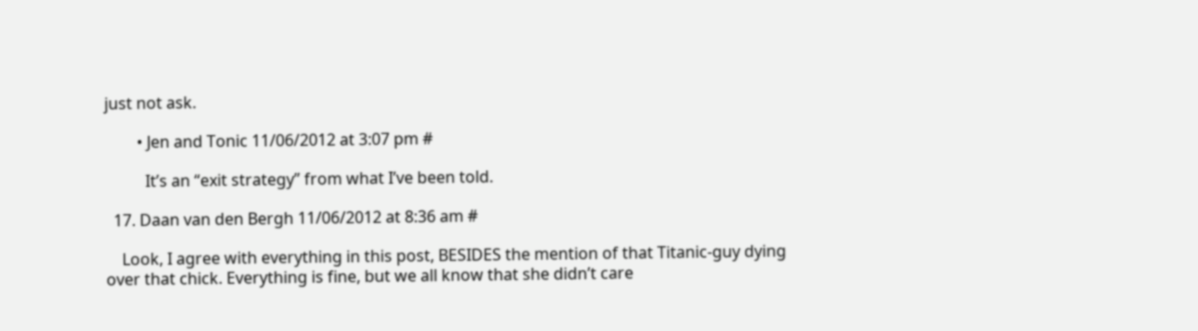just not ask.

        • Jen and Tonic 11/06/2012 at 3:07 pm #

          It’s an “exit strategy” from what I’ve been told.

  17. Daan van den Bergh 11/06/2012 at 8:36 am #

    Look, I agree with everything in this post, BESIDES the mention of that Titanic-guy dying over that chick. Everything is fine, but we all know that she didn’t care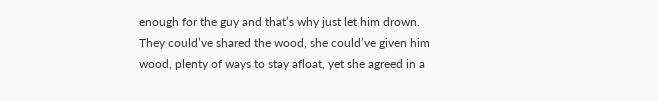enough for the guy and that’s why just let him drown. They could’ve shared the wood, she could’ve given him wood, plenty of ways to stay afloat, yet she agreed in a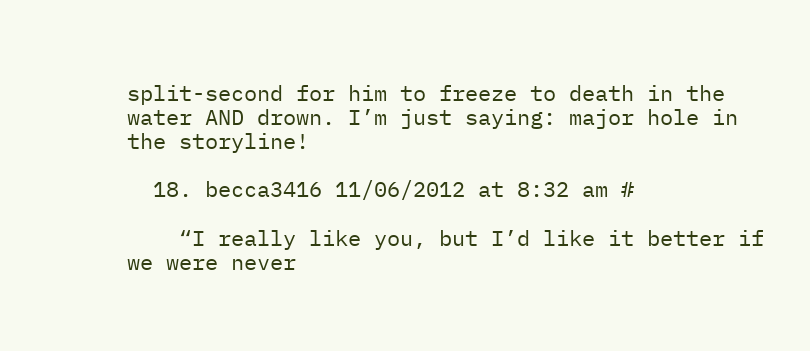split-second for him to freeze to death in the water AND drown. I’m just saying: major hole in the storyline!

  18. becca3416 11/06/2012 at 8:32 am #

    “I really like you, but I’d like it better if we were never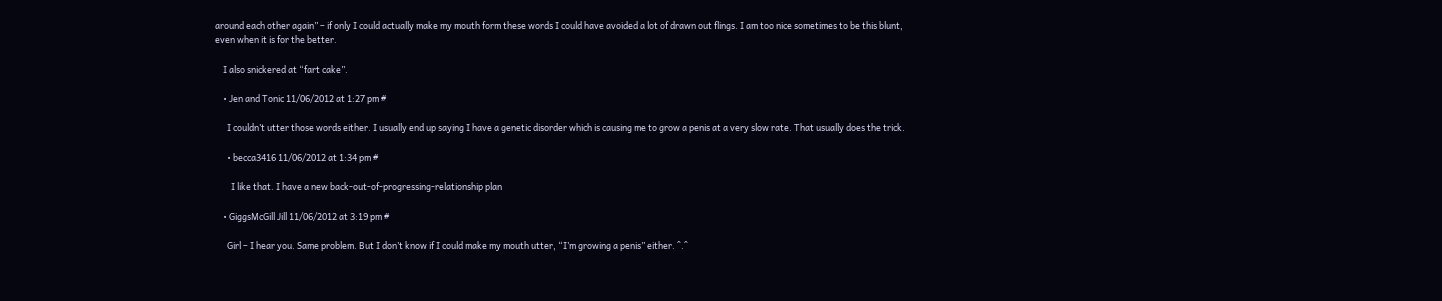around each other again” – if only I could actually make my mouth form these words I could have avoided a lot of drawn out flings. I am too nice sometimes to be this blunt, even when it is for the better.

    I also snickered at “fart cake”.

    • Jen and Tonic 11/06/2012 at 1:27 pm #

      I couldn’t utter those words either. I usually end up saying I have a genetic disorder which is causing me to grow a penis at a very slow rate. That usually does the trick.

      • becca3416 11/06/2012 at 1:34 pm #

        I like that. I have a new back-out-of-progressing-relationship plan

    • GiggsMcGill Jill 11/06/2012 at 3:19 pm #

      Girl – I hear you. Same problem. But I don’t know if I could make my mouth utter, “I’m growing a penis” either. ^.^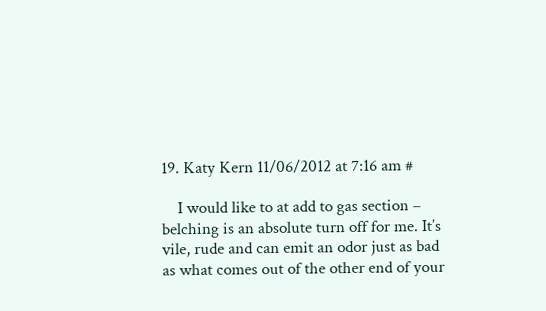19. Katy Kern 11/06/2012 at 7:16 am #

    I would like to at add to gas section – belching is an absolute turn off for me. It’s vile, rude and can emit an odor just as bad as what comes out of the other end of your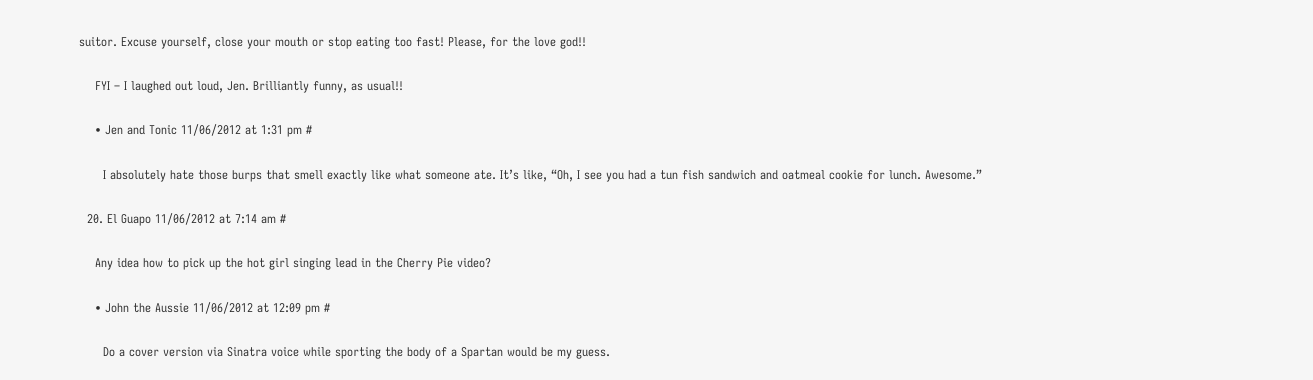suitor. Excuse yourself, close your mouth or stop eating too fast! Please, for the love god!!

    FYI – I laughed out loud, Jen. Brilliantly funny, as usual!!

    • Jen and Tonic 11/06/2012 at 1:31 pm #

      I absolutely hate those burps that smell exactly like what someone ate. It’s like, “Oh, I see you had a tun fish sandwich and oatmeal cookie for lunch. Awesome.”

  20. El Guapo 11/06/2012 at 7:14 am #

    Any idea how to pick up the hot girl singing lead in the Cherry Pie video?

    • John the Aussie 11/06/2012 at 12:09 pm #

      Do a cover version via Sinatra voice while sporting the body of a Spartan would be my guess.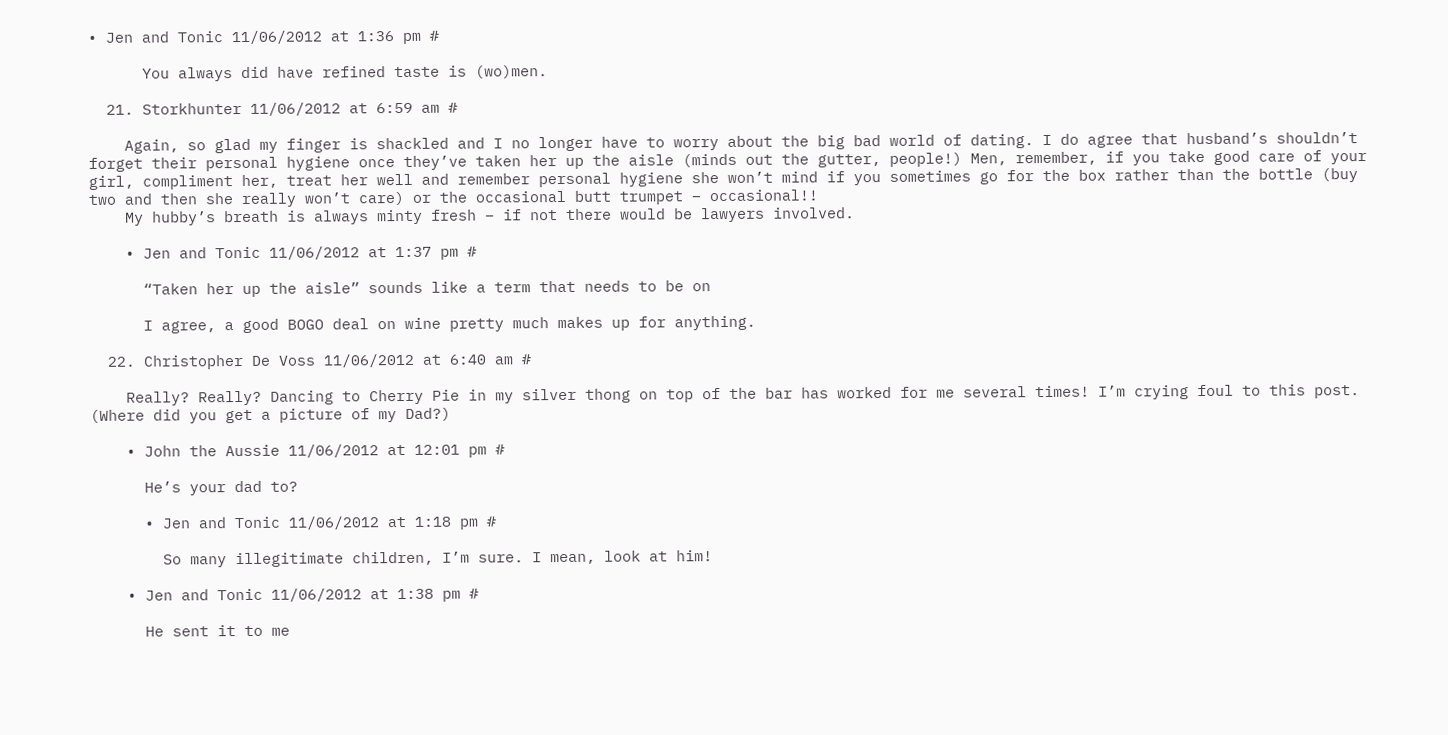• Jen and Tonic 11/06/2012 at 1:36 pm #

      You always did have refined taste is (wo)men.

  21. Storkhunter 11/06/2012 at 6:59 am #

    Again, so glad my finger is shackled and I no longer have to worry about the big bad world of dating. I do agree that husband’s shouldn’t forget their personal hygiene once they’ve taken her up the aisle (minds out the gutter, people!) Men, remember, if you take good care of your girl, compliment her, treat her well and remember personal hygiene she won’t mind if you sometimes go for the box rather than the bottle (buy two and then she really won’t care) or the occasional butt trumpet – occasional!!
    My hubby’s breath is always minty fresh – if not there would be lawyers involved.

    • Jen and Tonic 11/06/2012 at 1:37 pm #

      “Taken her up the aisle” sounds like a term that needs to be on

      I agree, a good BOGO deal on wine pretty much makes up for anything.

  22. Christopher De Voss 11/06/2012 at 6:40 am #

    Really? Really? Dancing to Cherry Pie in my silver thong on top of the bar has worked for me several times! I’m crying foul to this post. (Where did you get a picture of my Dad?)

    • John the Aussie 11/06/2012 at 12:01 pm #

      He’s your dad to?

      • Jen and Tonic 11/06/2012 at 1:18 pm #

        So many illegitimate children, I’m sure. I mean, look at him!

    • Jen and Tonic 11/06/2012 at 1:38 pm #

      He sent it to me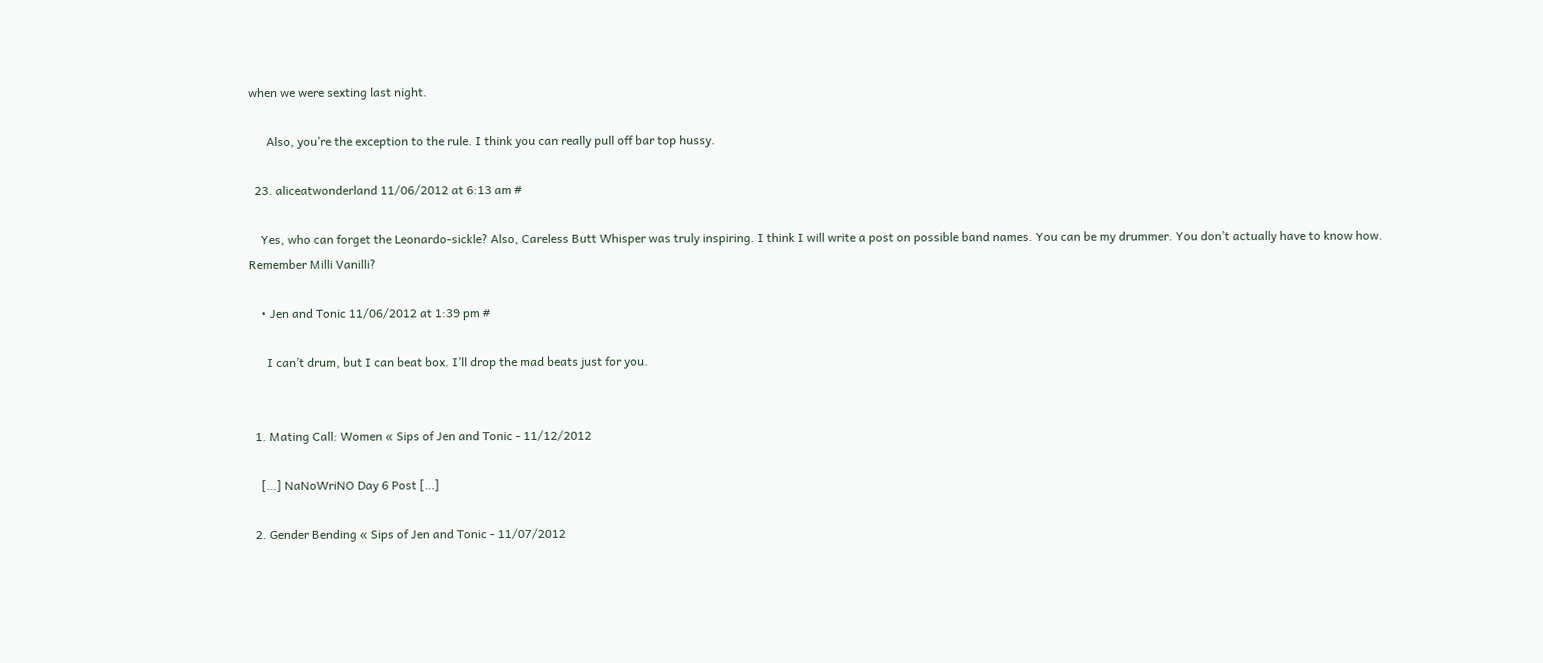when we were sexting last night.

      Also, you’re the exception to the rule. I think you can really pull off bar top hussy.

  23. aliceatwonderland 11/06/2012 at 6:13 am #

    Yes, who can forget the Leonardo-sickle? Also, Careless Butt Whisper was truly inspiring. I think I will write a post on possible band names. You can be my drummer. You don’t actually have to know how. Remember Milli Vanilli?

    • Jen and Tonic 11/06/2012 at 1:39 pm #

      I can’t drum, but I can beat box. I’ll drop the mad beats just for you.


  1. Mating Call: Women « Sips of Jen and Tonic - 11/12/2012

    […] NaNoWriNO Day 6 Post […]

  2. Gender Bending « Sips of Jen and Tonic - 11/07/2012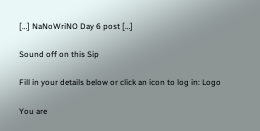[…] NaNoWriNO Day 6 post […]

Sound off on this Sip

Fill in your details below or click an icon to log in: Logo

You are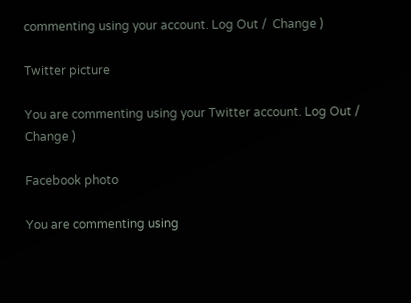commenting using your account. Log Out /  Change )

Twitter picture

You are commenting using your Twitter account. Log Out /  Change )

Facebook photo

You are commenting using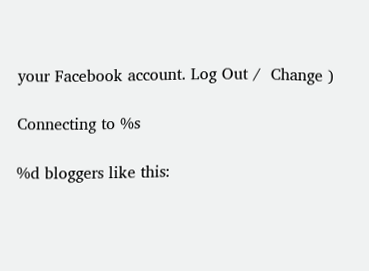your Facebook account. Log Out /  Change )

Connecting to %s

%d bloggers like this: